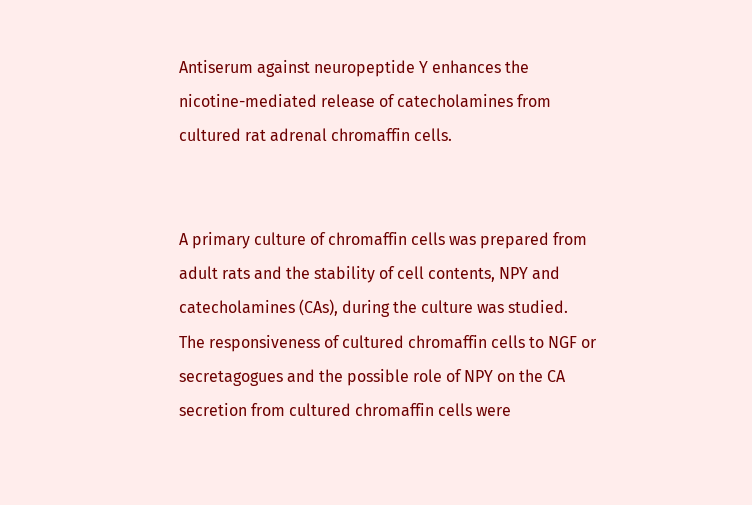Antiserum against neuropeptide Y enhances the nicotine-mediated release of catecholamines from cultured rat adrenal chromaffin cells.


A primary culture of chromaffin cells was prepared from adult rats and the stability of cell contents, NPY and catecholamines (CAs), during the culture was studied. The responsiveness of cultured chromaffin cells to NGF or secretagogues and the possible role of NPY on the CA secretion from cultured chromaffin cells were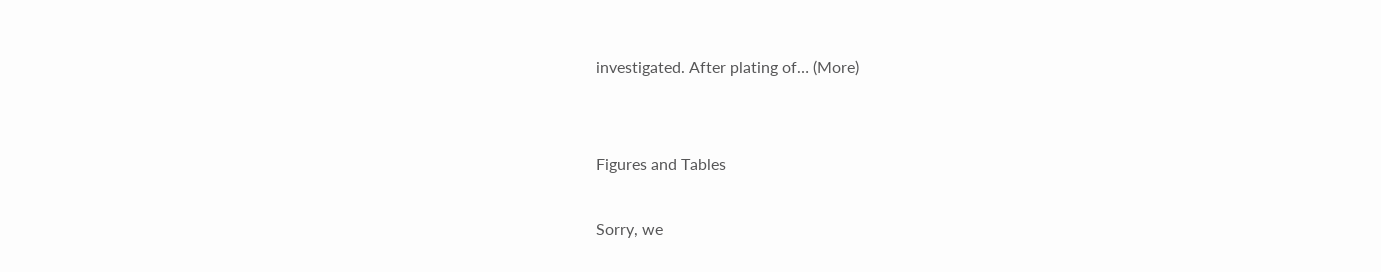investigated. After plating of… (More)


Figures and Tables

Sorry, we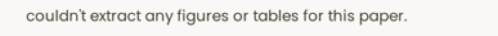couldn't extract any figures or tables for this paper.